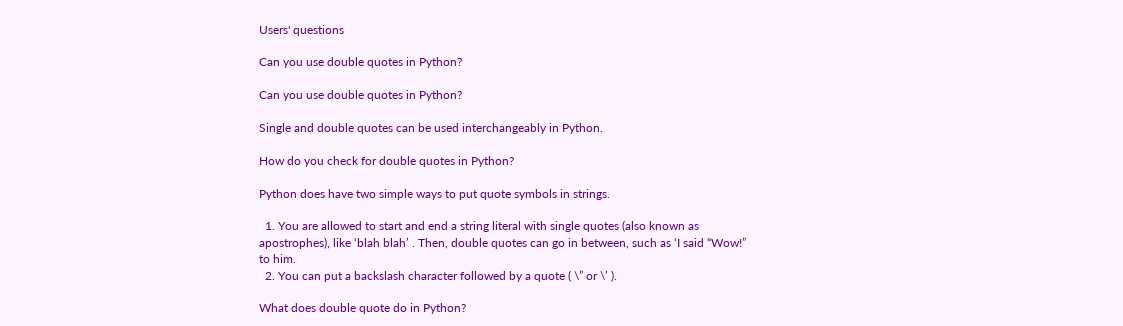Users' questions

Can you use double quotes in Python?

Can you use double quotes in Python?

Single and double quotes can be used interchangeably in Python.

How do you check for double quotes in Python?

Python does have two simple ways to put quote symbols in strings.

  1. You are allowed to start and end a string literal with single quotes (also known as apostrophes), like ‘blah blah’ . Then, double quotes can go in between, such as ‘I said “Wow!” to him.
  2. You can put a backslash character followed by a quote ( \” or \’ ).

What does double quote do in Python?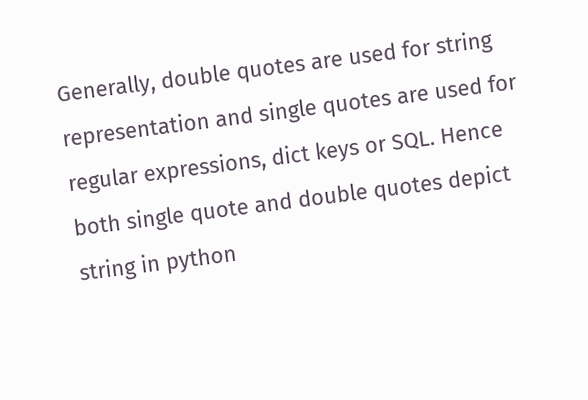Generally, double quotes are used for string representation and single quotes are used for regular expressions, dict keys or SQL. Hence both single quote and double quotes depict string in python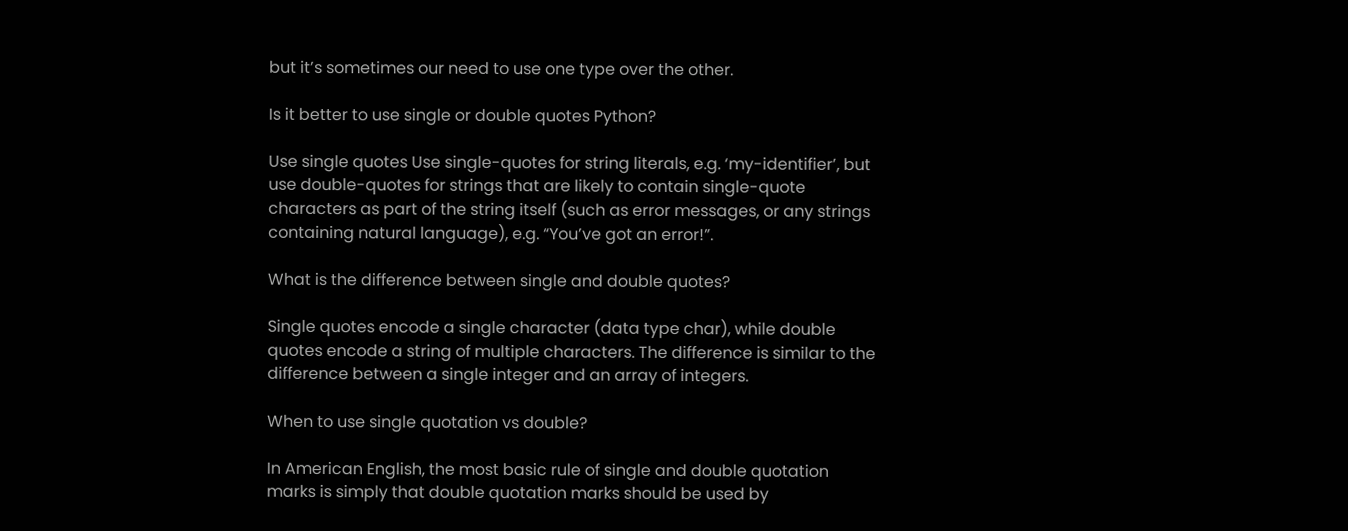but it’s sometimes our need to use one type over the other.

Is it better to use single or double quotes Python?

Use single quotes Use single-quotes for string literals, e.g. ‘my-identifier’, but use double-quotes for strings that are likely to contain single-quote characters as part of the string itself (such as error messages, or any strings containing natural language), e.g. “You’ve got an error!”.

What is the difference between single and double quotes?

Single quotes encode a single character (data type char), while double quotes encode a string of multiple characters. The difference is similar to the difference between a single integer and an array of integers.

When to use single quotation vs double?

In American English, the most basic rule of single and double quotation marks is simply that double quotation marks should be used by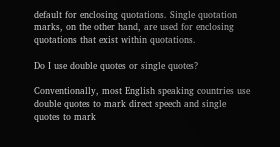default for enclosing quotations. Single quotation marks, on the other hand, are used for enclosing quotations that exist within quotations.

Do I use double quotes or single quotes?

Conventionally, most English speaking countries use double quotes to mark direct speech and single quotes to mark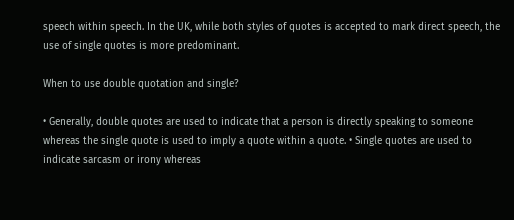speech within speech. In the UK, while both styles of quotes is accepted to mark direct speech, the use of single quotes is more predominant.

When to use double quotation and single?

• Generally, double quotes are used to indicate that a person is directly speaking to someone whereas the single quote is used to imply a quote within a quote. • Single quotes are used to indicate sarcasm or irony whereas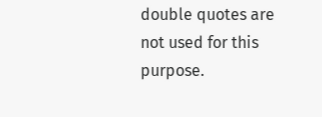double quotes are not used for this purpose.